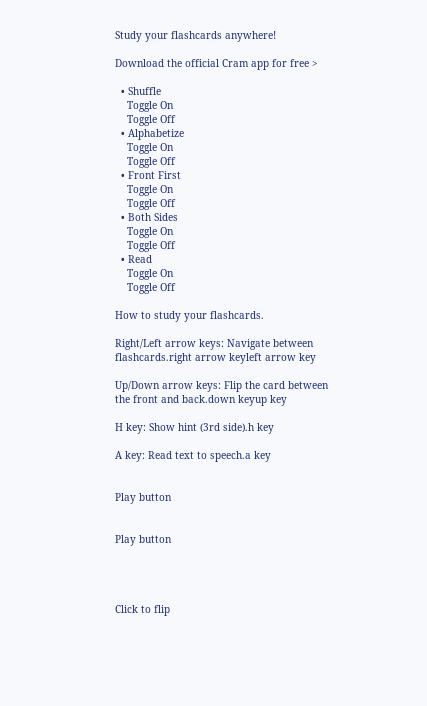Study your flashcards anywhere!

Download the official Cram app for free >

  • Shuffle
    Toggle On
    Toggle Off
  • Alphabetize
    Toggle On
    Toggle Off
  • Front First
    Toggle On
    Toggle Off
  • Both Sides
    Toggle On
    Toggle Off
  • Read
    Toggle On
    Toggle Off

How to study your flashcards.

Right/Left arrow keys: Navigate between flashcards.right arrow keyleft arrow key

Up/Down arrow keys: Flip the card between the front and back.down keyup key

H key: Show hint (3rd side).h key

A key: Read text to speech.a key


Play button


Play button




Click to flip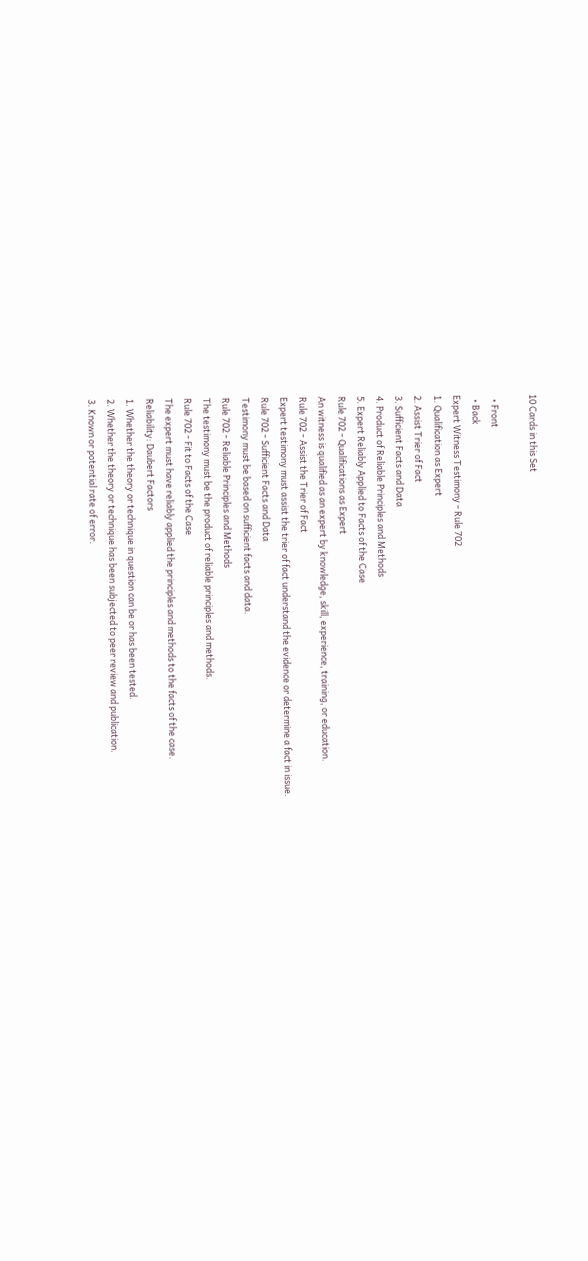10 Cards in this Set

  • Front
  • Back
Expert Witness Testimony - Rule 702
1. Qualification as Expert
2. Assist Trier of Fact
3. Sufficient Facts and Data
4. Product of Reliable Principles and Methods
5. Expert Reliably Applied to Facts of the Case
Rule 702 - Qualifications as Expert
An witness is qualified as an expert by knowledge, skill, experience, training, or education.
Rule 702 - Assist the Trier of Fact
Expert testimony must assist the trier of fact understand the evidence or determine a fact in issue.
Rule 702 - Sufficient Facts and Data
Testimony must be based on sufficient facts and data.
Rule 702 - Reliable Principles and Methods
The testimony must be the product of reliable principles and methods.
Rule 702 - Fit to Facts of the Case
The expert must have reliably applied the principles and methods to the facts of the case.
Reliability: Daubert Factors
1. Whether the theory or technique in question can be or has been tested.
2. Whether the theory or technique has been subjected to peer review and publication.
3. Known or potential rate of error.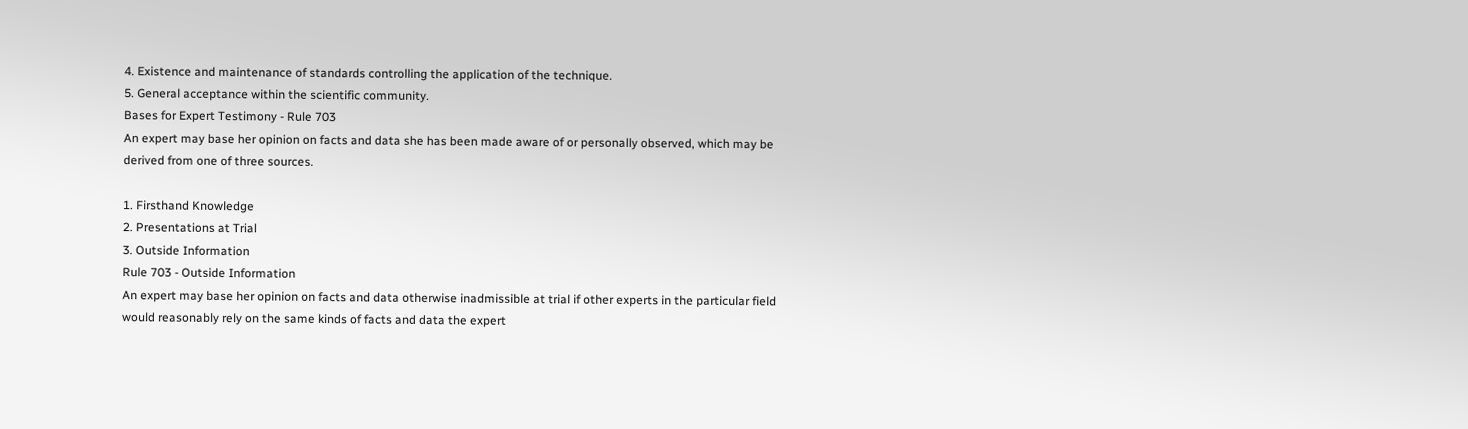4. Existence and maintenance of standards controlling the application of the technique.
5. General acceptance within the scientific community.
Bases for Expert Testimony - Rule 703
An expert may base her opinion on facts and data she has been made aware of or personally observed, which may be derived from one of three sources.

1. Firsthand Knowledge
2. Presentations at Trial
3. Outside Information
Rule 703 - Outside Information
An expert may base her opinion on facts and data otherwise inadmissible at trial if other experts in the particular field would reasonably rely on the same kinds of facts and data the expert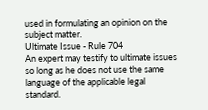used in formulating an opinion on the subject matter.
Ultimate Issue - Rule 704
An expert may testify to ultimate issues so long as he does not use the same language of the applicable legal standard.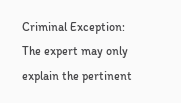Criminal Exception: The expert may only explain the pertinent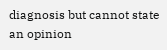diagnosis but cannot state an opinion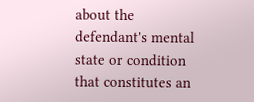about the defendant's mental state or condition that constitutes an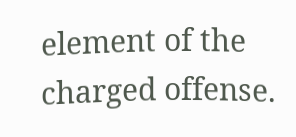element of the charged offense.